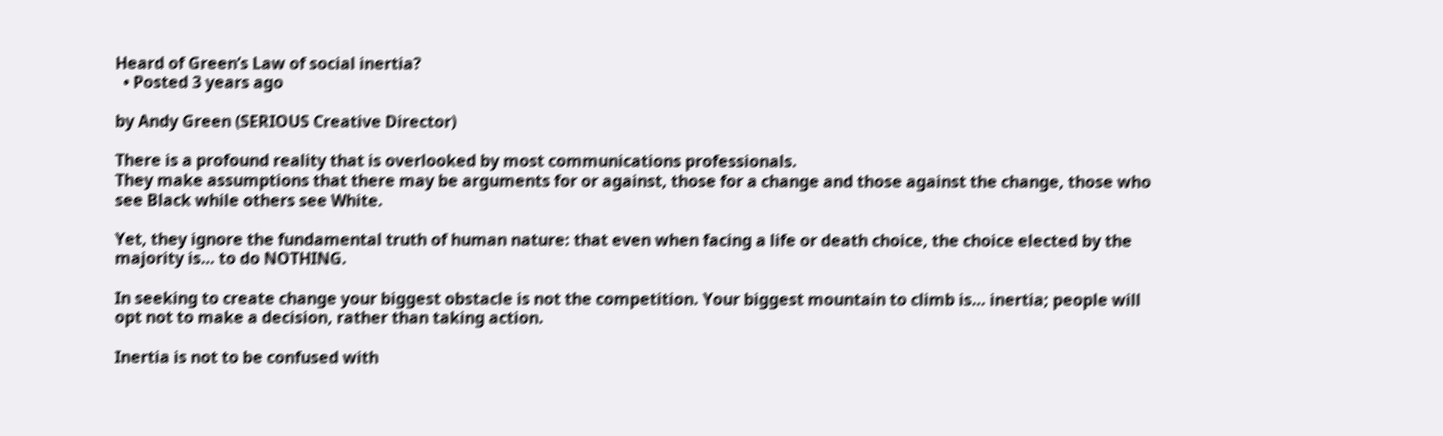Heard of Green’s Law of social inertia?
  • Posted 3 years ago

by Andy Green (SERIOUS Creative Director)

There is a profound reality that is overlooked by most communications professionals.
They make assumptions that there may be arguments for or against, those for a change and those against the change, those who see Black while others see White.

Yet, they ignore the fundamental truth of human nature: that even when facing a life or death choice, the choice elected by the majority is… to do NOTHING.

In seeking to create change your biggest obstacle is not the competition. Your biggest mountain to climb is… inertia; people will opt not to make a decision, rather than taking action.

Inertia is not to be confused with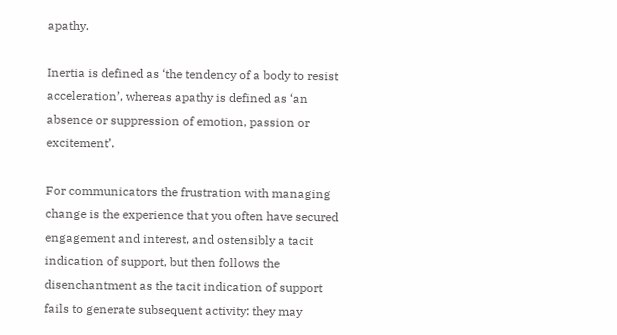apathy.

Inertia is defined as ‘the tendency of a body to resist acceleration’, whereas apathy is defined as ‘an absence or suppression of emotion, passion or excitement’.

For communicators the frustration with managing change is the experience that you often have secured engagement and interest, and ostensibly a tacit indication of support, but then follows the disenchantment as the tacit indication of support fails to generate subsequent activity: they may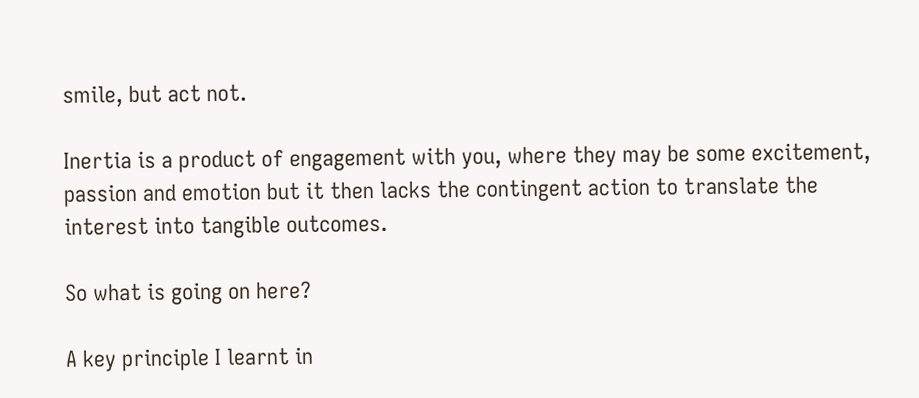smile, but act not.

Inertia is a product of engagement with you, where they may be some excitement, passion and emotion but it then lacks the contingent action to translate the interest into tangible outcomes.

So what is going on here?

A key principle I learnt in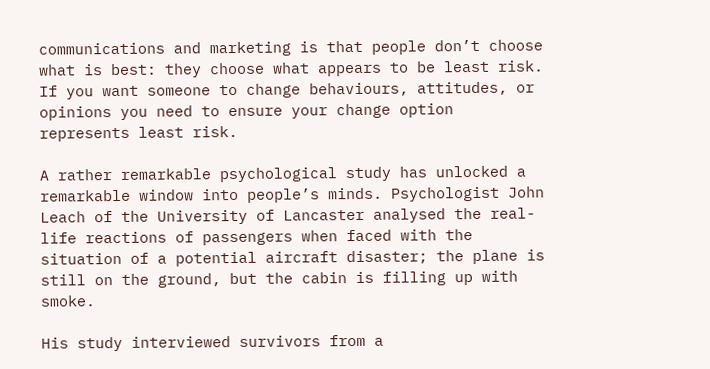communications and marketing is that people don’t choose what is best: they choose what appears to be least risk. If you want someone to change behaviours, attitudes, or opinions you need to ensure your change option represents least risk.

A rather remarkable psychological study has unlocked a remarkable window into people’s minds. Psychologist John Leach of the University of Lancaster analysed the real-life reactions of passengers when faced with the situation of a potential aircraft disaster; the plane is still on the ground, but the cabin is filling up with smoke.

His study interviewed survivors from a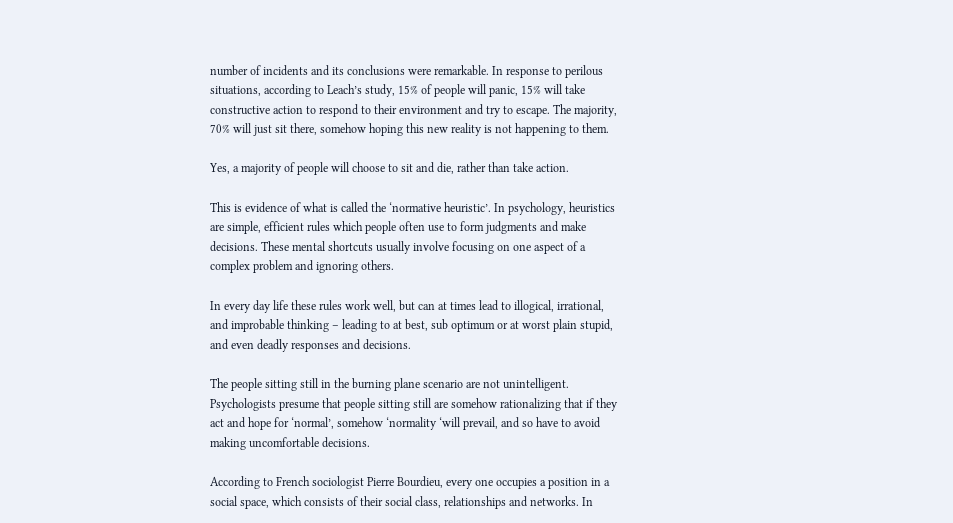number of incidents and its conclusions were remarkable. In response to perilous situations, according to Leach’s study, 15% of people will panic, 15% will take constructive action to respond to their environment and try to escape. The majority, 70% will just sit there, somehow hoping this new reality is not happening to them.

Yes, a majority of people will choose to sit and die, rather than take action.

This is evidence of what is called the ‘normative heuristic’. In psychology, heuristics are simple, efficient rules which people often use to form judgments and make decisions. These mental shortcuts usually involve focusing on one aspect of a complex problem and ignoring others.

In every day life these rules work well, but can at times lead to illogical, irrational, and improbable thinking – leading to at best, sub optimum or at worst plain stupid, and even deadly responses and decisions.

The people sitting still in the burning plane scenario are not unintelligent. Psychologists presume that people sitting still are somehow rationalizing that if they act and hope for ‘normal’, somehow ‘normality ‘will prevail, and so have to avoid making uncomfortable decisions.

According to French sociologist Pierre Bourdieu, every one occupies a position in a social space, which consists of their social class, relationships and networks. In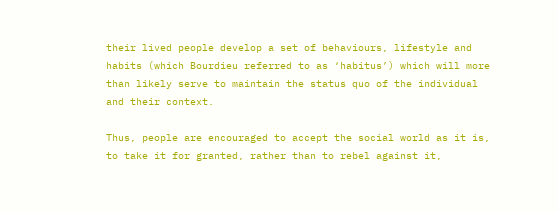their lived people develop a set of behaviours, lifestyle and habits (which Bourdieu referred to as ‘habitus’) which will more than likely serve to maintain the status quo of the individual and their context.

Thus, people are encouraged to accept the social world as it is, to take it for granted, rather than to rebel against it,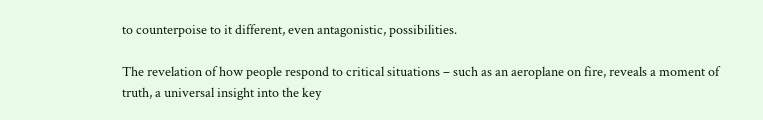to counterpoise to it different, even antagonistic, possibilities.

The revelation of how people respond to critical situations – such as an aeroplane on fire, reveals a moment of truth, a universal insight into the key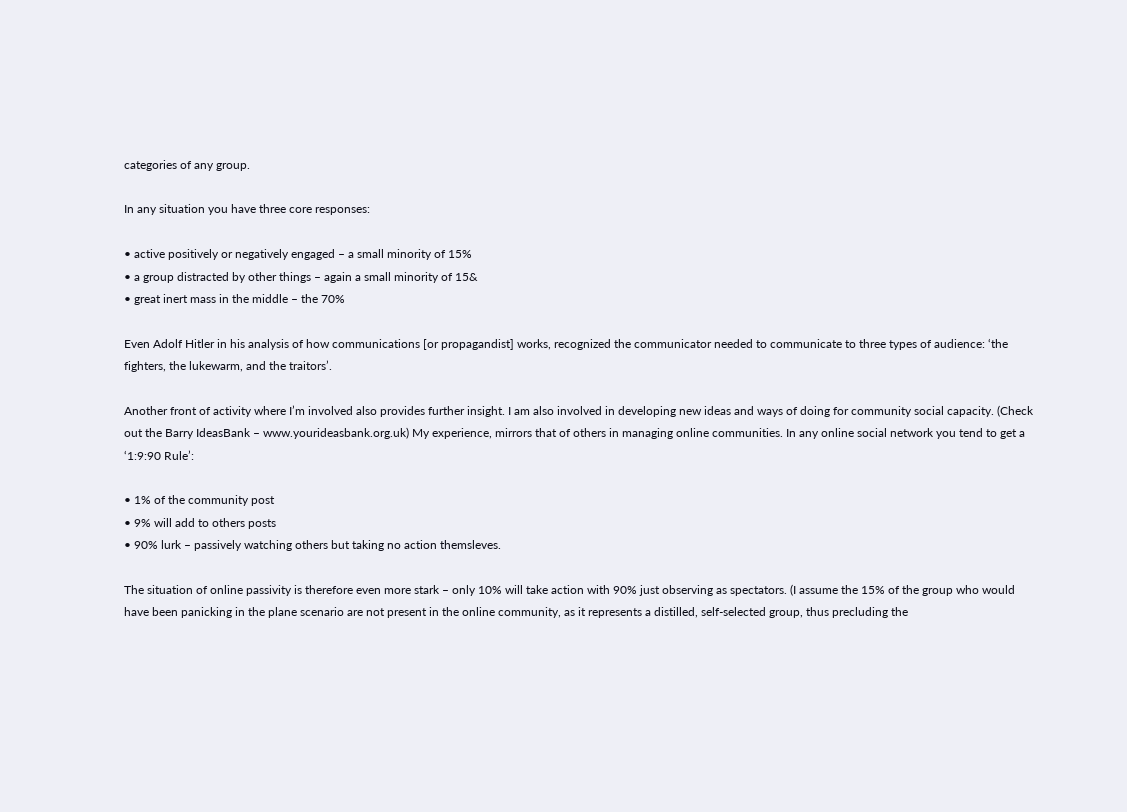categories of any group.

In any situation you have three core responses:

• active positively or negatively engaged – a small minority of 15%
• a group distracted by other things – again a small minority of 15&
• great inert mass in the middle – the 70%

Even Adolf Hitler in his analysis of how communications [or propagandist] works, recognized the communicator needed to communicate to three types of audience: ‘the fighters, the lukewarm, and the traitors’.

Another front of activity where I’m involved also provides further insight. I am also involved in developing new ideas and ways of doing for community social capacity. (Check out the Barry IdeasBank – www.yourideasbank.org.uk) My experience, mirrors that of others in managing online communities. In any online social network you tend to get a ‘1:9:90 Rule’:

• 1% of the community post
• 9% will add to others posts
• 90% lurk – passively watching others but taking no action themsleves.

The situation of online passivity is therefore even more stark – only 10% will take action with 90% just observing as spectators. (I assume the 15% of the group who would have been panicking in the plane scenario are not present in the online community, as it represents a distilled, self-selected group, thus precluding the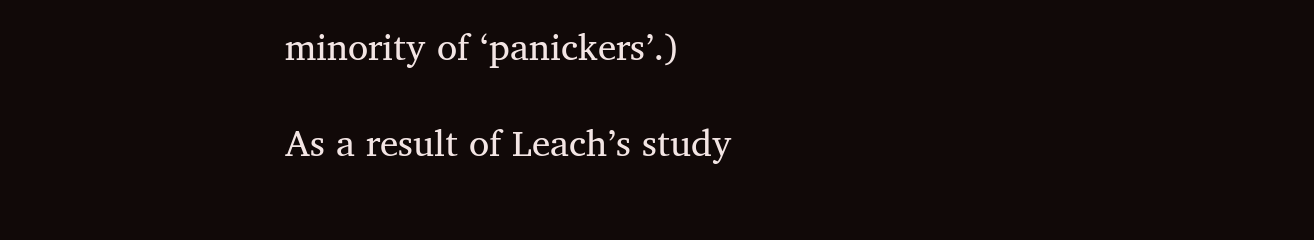minority of ‘panickers’.)

As a result of Leach’s study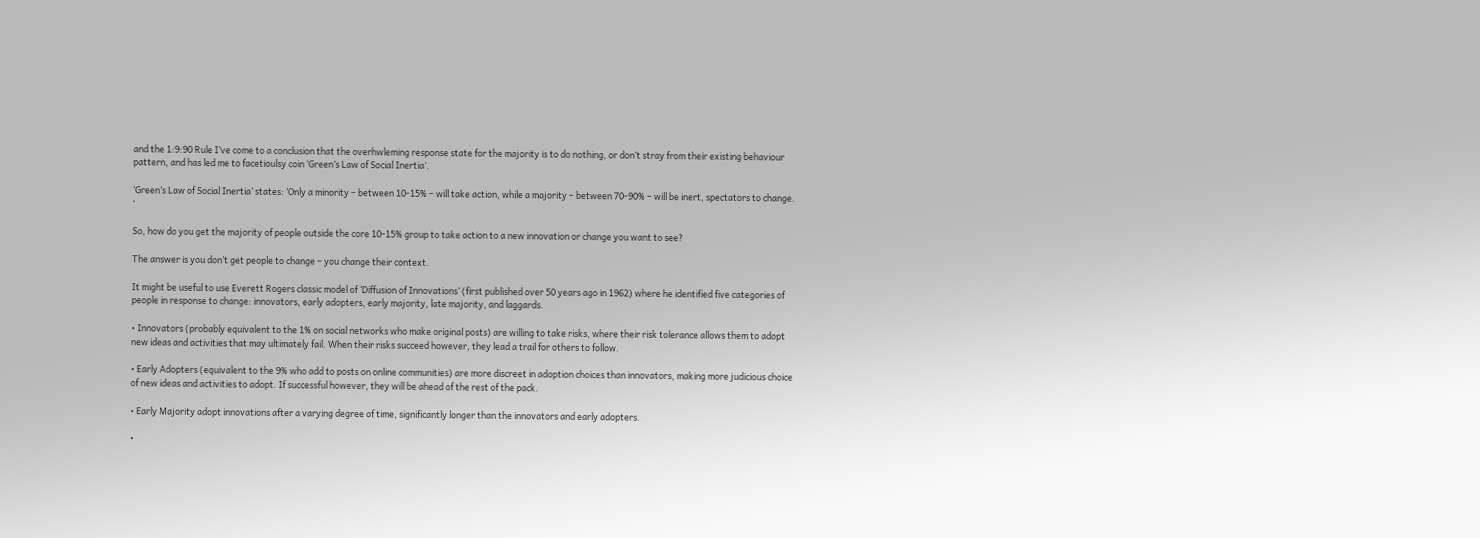and the 1:9:90 Rule I’ve come to a conclusion that the overhwleming response state for the majority is to do nothing, or don’t stray from their existing behaviour pattern, and has led me to facetioulsy coin ‘Green’s Law of Social Inertia’.

‘Green’s Law of Social Inertia’ states: ‘Only a minority – between 10-15% – will take action, while a majority – between 70-90% – will be inert, spectators to change. ‘

So, how do you get the majority of people outside the core 10-15% group to take action to a new innovation or change you want to see?

The answer is you don’t get people to change – you change their context.

It might be useful to use Everett Rogers classic model of ‘Diffusion of Innovations’ (first published over 50 years ago in 1962) where he identified five categories of people in response to change: innovators, early adopters, early majority, late majority, and laggards.

• Innovators (probably equivalent to the 1% on social networks who make original posts) are willing to take risks, where their risk tolerance allows them to adopt new ideas and activities that may ultimately fail. When their risks succeed however, they lead a trail for others to follow.

• Early Adopters (equivalent to the 9% who add to posts on online communities) are more discreet in adoption choices than innovators, making more judicious choice of new ideas and activities to adopt. If successful however, they will be ahead of the rest of the pack.

• Early Majority adopt innovations after a varying degree of time, significantly longer than the innovators and early adopters.

•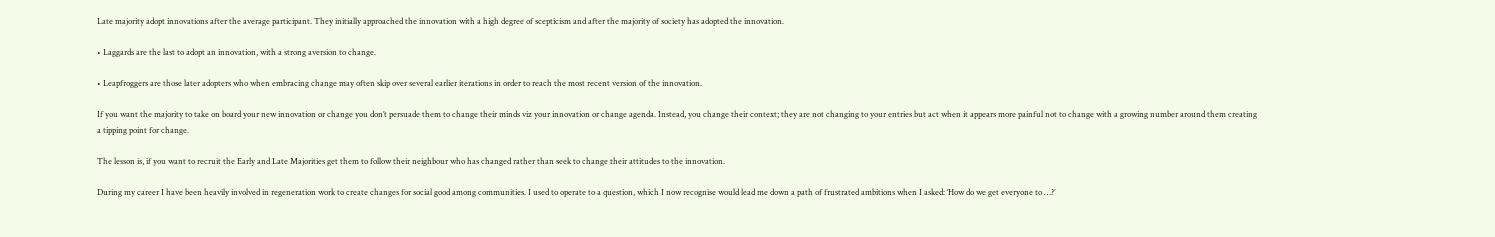Late majority adopt innovations after the average participant. They initially approached the innovation with a high degree of scepticism and after the majority of society has adopted the innovation.

• Laggards are the last to adopt an innovation, with a strong aversion to change.

• Leapfroggers are those later adopters who when embracing change may often skip over several earlier iterations in order to reach the most recent version of the innovation.

If you want the majority to take on board your new innovation or change you don’t persuade them to change their minds viz your innovation or change agenda. Instead, you change their context; they are not changing to your entries but act when it appears more painful not to change with a growing number around them creating a tipping point for change.

The lesson is, if you want to recruit the Early and Late Majorities get them to follow their neighbour who has changed rather than seek to change their attitudes to the innovation.

During my career I have been heavily involved in regeneration work to create changes for social good among communities. I used to operate to a question, which I now recognise would lead me down a path of frustrated ambitions when I asked: ‘How do we get everyone to …?’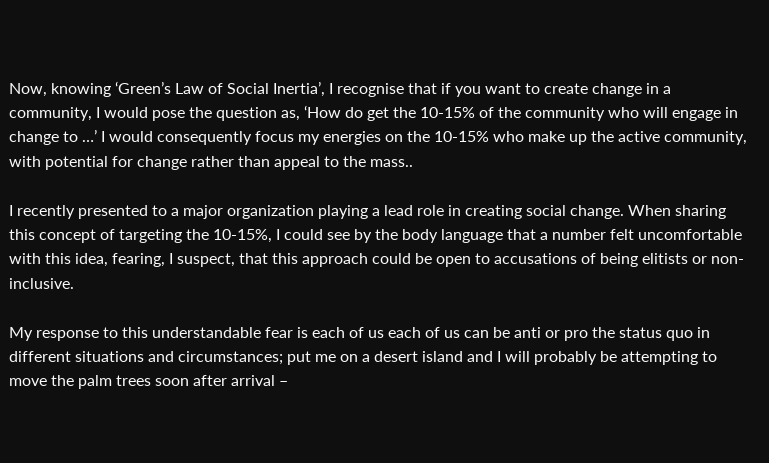Now, knowing ‘Green’s Law of Social Inertia’, I recognise that if you want to create change in a community, I would pose the question as, ‘How do get the 10-15% of the community who will engage in change to …’ I would consequently focus my energies on the 10-15% who make up the active community, with potential for change rather than appeal to the mass..

I recently presented to a major organization playing a lead role in creating social change. When sharing this concept of targeting the 10-15%, I could see by the body language that a number felt uncomfortable with this idea, fearing, I suspect, that this approach could be open to accusations of being elitists or non-inclusive.

My response to this understandable fear is each of us each of us can be anti or pro the status quo in different situations and circumstances; put me on a desert island and I will probably be attempting to move the palm trees soon after arrival –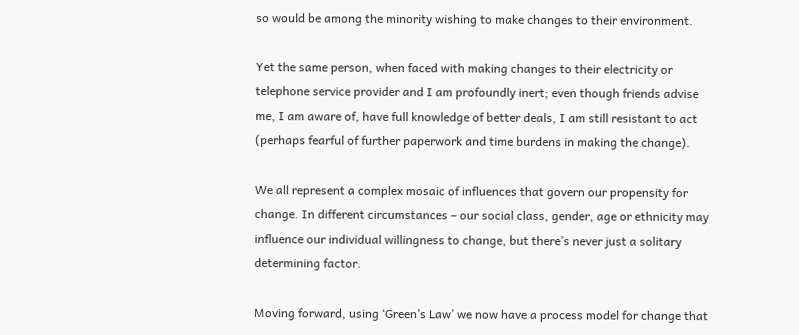so would be among the minority wishing to make changes to their environment.

Yet the same person, when faced with making changes to their electricity or telephone service provider and I am profoundly inert; even though friends advise me, I am aware of, have full knowledge of better deals, I am still resistant to act (perhaps fearful of further paperwork and time burdens in making the change).

We all represent a complex mosaic of influences that govern our propensity for change. In different circumstances – our social class, gender, age or ethnicity may influence our individual willingness to change, but there’s never just a solitary determining factor.

Moving forward, using ‘Green’s Law’ we now have a process model for change that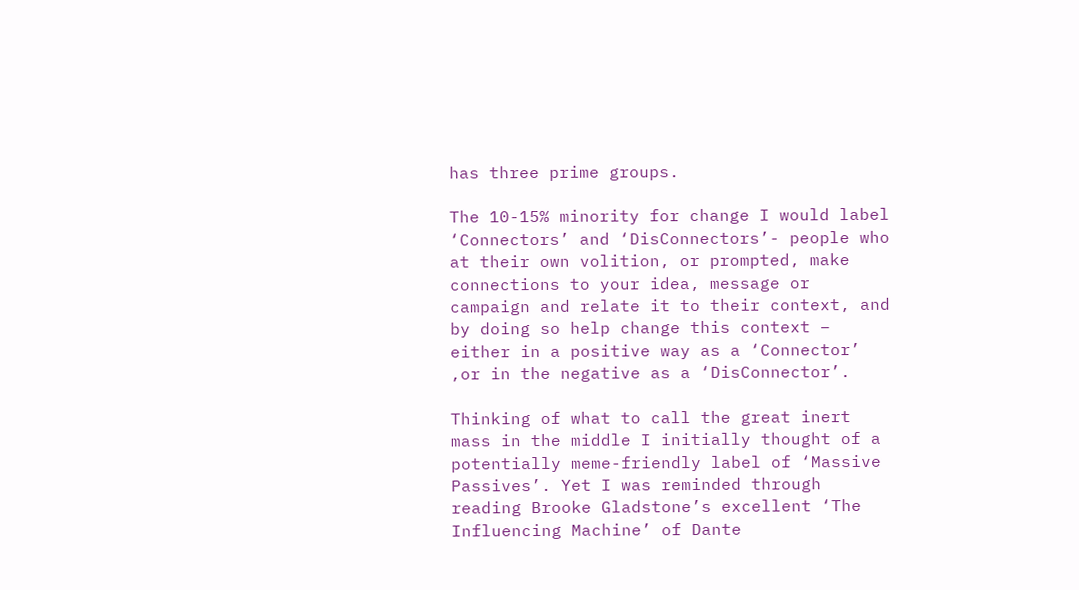has three prime groups.

The 10-15% minority for change I would label ‘Connectors’ and ‘DisConnectors’- people who at their own volition, or prompted, make connections to your idea, message or campaign and relate it to their context, and by doing so help change this context – either in a positive way as a ‘Connector’ ,or in the negative as a ‘DisConnector’.

Thinking of what to call the great inert mass in the middle I initially thought of a potentially meme-friendly label of ‘Massive Passives’. Yet I was reminded through reading Brooke Gladstone’s excellent ‘The Influencing Machine’ of Dante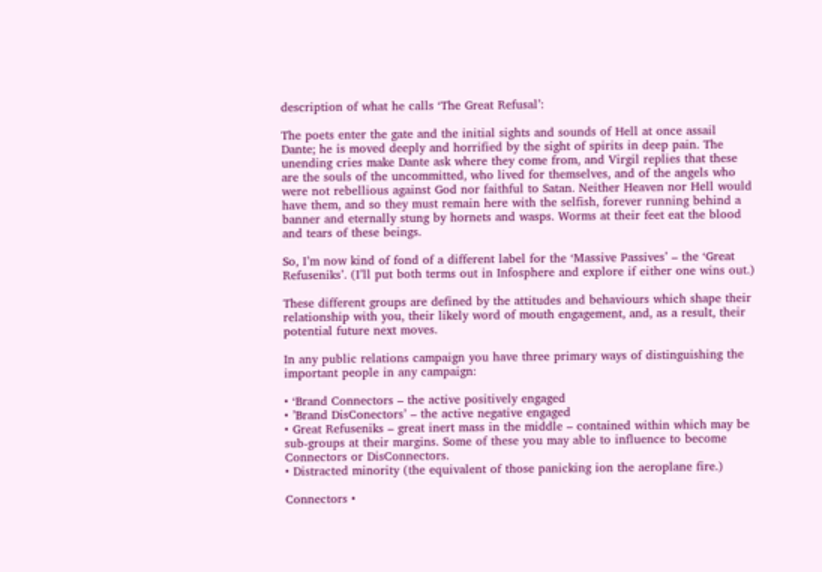description of what he calls ‘The Great Refusal’:

The poets enter the gate and the initial sights and sounds of Hell at once assail Dante; he is moved deeply and horrified by the sight of spirits in deep pain. The unending cries make Dante ask where they come from, and Virgil replies that these are the souls of the uncommitted, who lived for themselves, and of the angels who were not rebellious against God nor faithful to Satan. Neither Heaven nor Hell would have them, and so they must remain here with the selfish, forever running behind a banner and eternally stung by hornets and wasps. Worms at their feet eat the blood and tears of these beings.

So, I’m now kind of fond of a different label for the ‘Massive Passives’ – the ‘Great Refuseniks’. (I’ll put both terms out in Infosphere and explore if either one wins out.)

These different groups are defined by the attitudes and behaviours which shape their relationship with you, their likely word of mouth engagement, and, as a result, their potential future next moves.

In any public relations campaign you have three primary ways of distinguishing the important people in any campaign:

• ‘Brand Connectors – the active positively engaged
• ’Brand DisConectors’ – the active negative engaged
• Great Refuseniks – great inert mass in the middle – contained within which may be sub-groups at their margins. Some of these you may able to influence to become Connectors or DisConnectors.
• Distracted minority (the equivalent of those panicking ion the aeroplane fire.)

Connectors •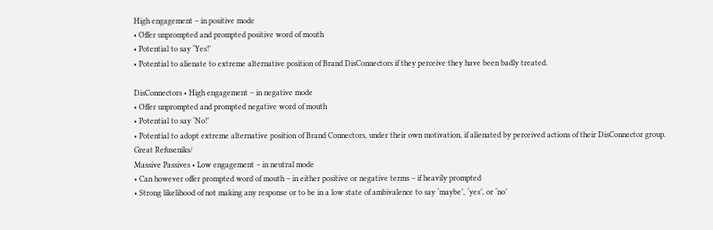High engagement – in positive mode
• Offer unprompted and prompted positive word of mouth
• Potential to say ‘Yes!’
• Potential to alienate to extreme alternative position of Brand DisConnectors if they perceive they have been badly treated.

DisConnectors • High engagement – in negative mode
• Offer unprompted and prompted negative word of mouth
• Potential to say ‘No!’
• Potential to adopt extreme alternative position of Brand Connectors, under their own motivation, if alienated by perceived actions of their DisConnector group.
Great Refuseniks/
Massive Passives • Low engagement – in neutral mode
• Can however offer prompted word of mouth – in either positive or negative terms – if heavily prompted
• Strong likelihood of not making any response or to be in a low state of ambivalence to say ‘maybe’, ‘yes’, or ‘no’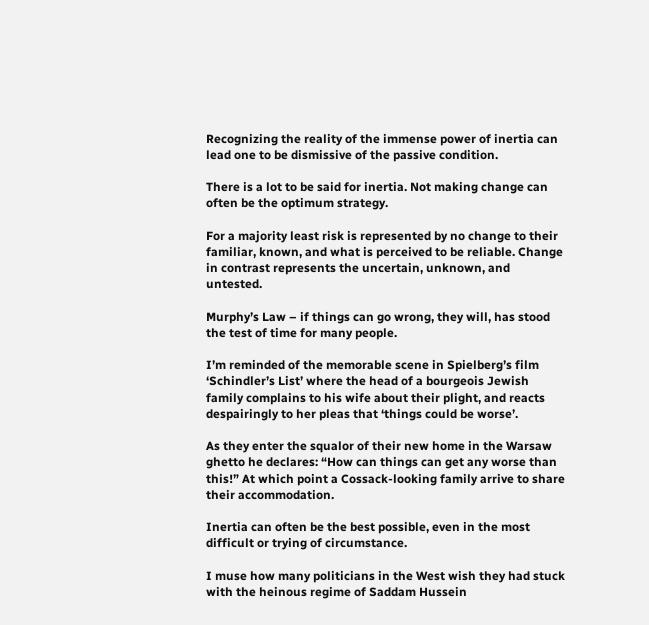Recognizing the reality of the immense power of inertia can lead one to be dismissive of the passive condition.

There is a lot to be said for inertia. Not making change can often be the optimum strategy.

For a majority least risk is represented by no change to their familiar, known, and what is perceived to be reliable. Change in contrast represents the uncertain, unknown, and untested.

Murphy’s Law – if things can go wrong, they will, has stood the test of time for many people.

I’m reminded of the memorable scene in Spielberg’s film ‘Schindler’s List’ where the head of a bourgeois Jewish family complains to his wife about their plight, and reacts despairingly to her pleas that ‘things could be worse’.

As they enter the squalor of their new home in the Warsaw ghetto he declares: “How can things can get any worse than this!” At which point a Cossack-looking family arrive to share their accommodation.

Inertia can often be the best possible, even in the most difficult or trying of circumstance.

I muse how many politicians in the West wish they had stuck with the heinous regime of Saddam Hussein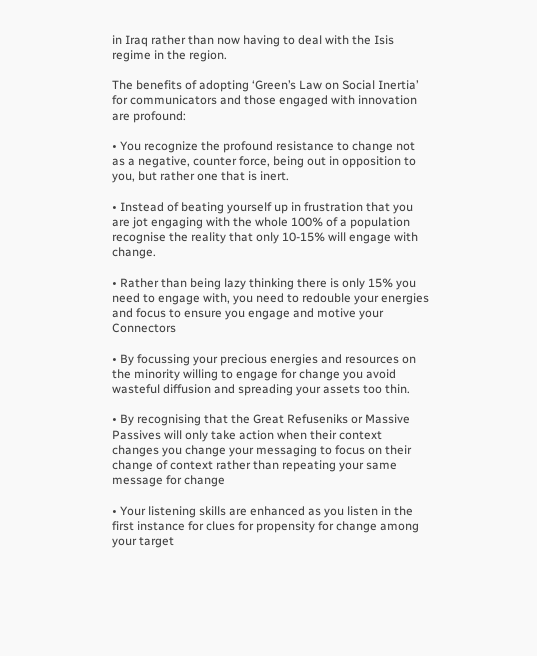in Iraq rather than now having to deal with the Isis regime in the region.

The benefits of adopting ‘Green’s Law on Social Inertia’ for communicators and those engaged with innovation are profound:

• You recognize the profound resistance to change not as a negative, counter force, being out in opposition to you, but rather one that is inert.

• Instead of beating yourself up in frustration that you are jot engaging with the whole 100% of a population recognise the reality that only 10-15% will engage with change.

• Rather than being lazy thinking there is only 15% you need to engage with, you need to redouble your energies and focus to ensure you engage and motive your Connectors

• By focussing your precious energies and resources on the minority willing to engage for change you avoid wasteful diffusion and spreading your assets too thin.

• By recognising that the Great Refuseniks or Massive Passives will only take action when their context changes you change your messaging to focus on their change of context rather than repeating your same message for change

• Your listening skills are enhanced as you listen in the first instance for clues for propensity for change among your target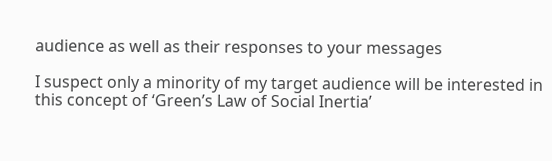audience as well as their responses to your messages

I suspect only a minority of my target audience will be interested in this concept of ‘Green’s Law of Social Inertia’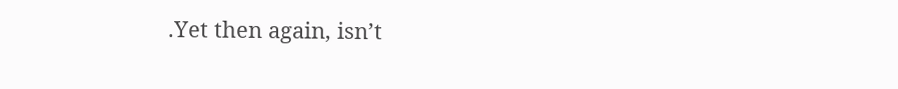.Yet then again, isn’t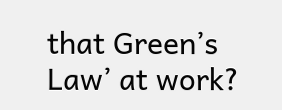that Green’s Law’ at work?